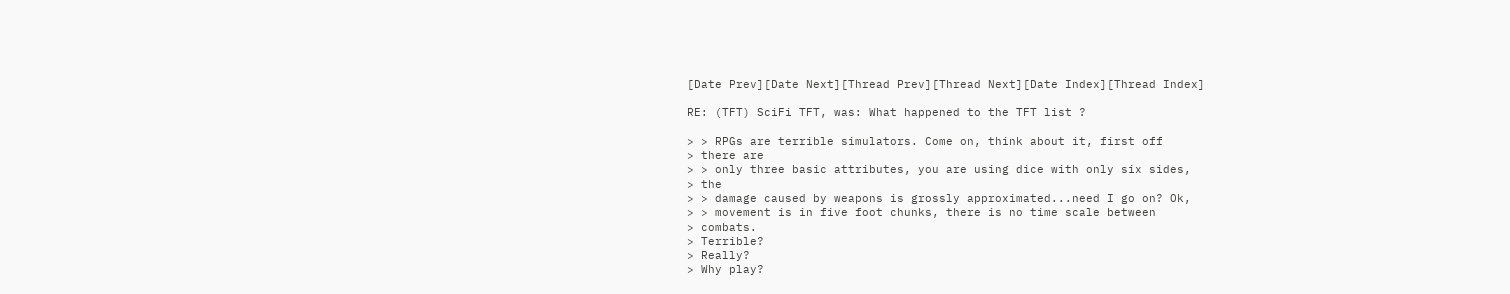[Date Prev][Date Next][Thread Prev][Thread Next][Date Index][Thread Index]

RE: (TFT) SciFi TFT, was: What happened to the TFT list ?

> > RPGs are terrible simulators. Come on, think about it, first off
> there are
> > only three basic attributes, you are using dice with only six sides,
> the
> > damage caused by weapons is grossly approximated...need I go on? Ok,
> > movement is in five foot chunks, there is no time scale between
> combats.
> Terrible?
> Really?
> Why play?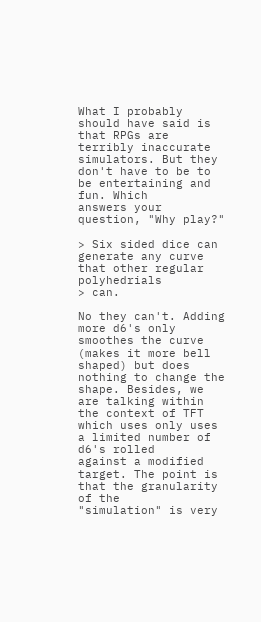What I probably should have said is that RPGs are terribly inaccurate
simulators. But they don't have to be to be entertaining and fun. Which
answers your question, "Why play?"

> Six sided dice can generate any curve that other regular polyhedrials
> can.

No they can't. Adding more d6's only smoothes the curve (makes it more bell
shaped) but does nothing to change the shape. Besides, we are talking within
the context of TFT which uses only uses a limited number of d6's rolled
against a modified target. The point is that the granularity of the
"simulation" is very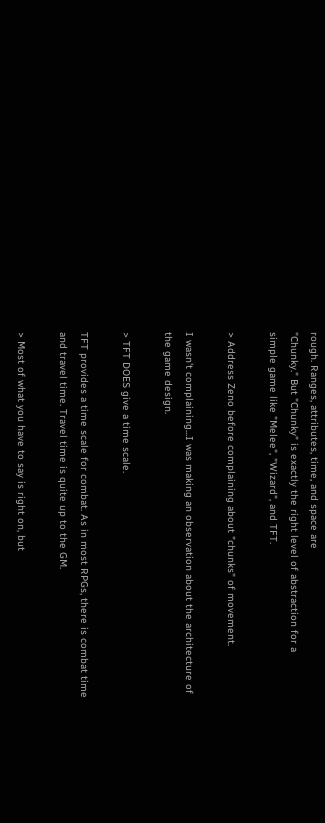rough. Ranges, attributes, time, and space are
"Chunky." But "Chunky" is exactly the right level of abstraction for a
simple game like "Melee", "Wizard", and TFT.

> Address Zeno before complaining about "chunks" of movement.

I wasn't complaining...I was making an observation about the architecture of
the game design.

> TFT DOES give a time scale.

TFT provides a time scale for combat. As in most RPGs, there is combat time
and travel time. Travel time is quite up to the GM.

> Most of what you have to say is right on, but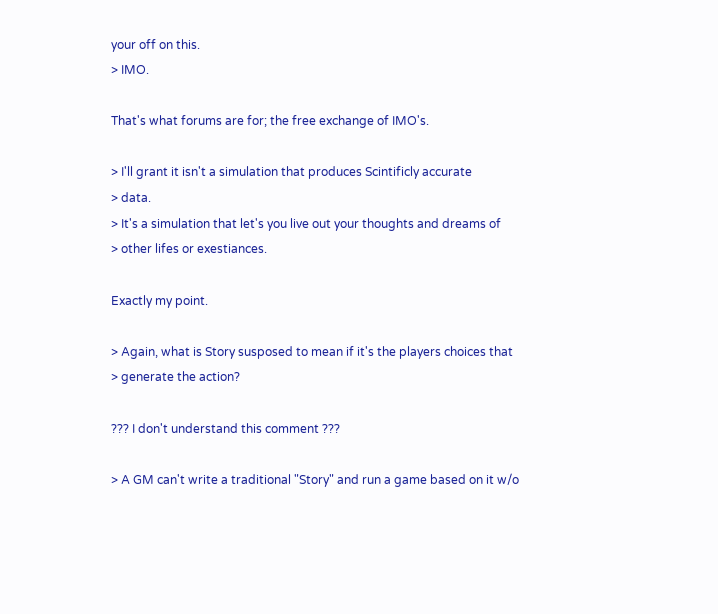your off on this.
> IMO.

That's what forums are for; the free exchange of IMO's.

> I'll grant it isn't a simulation that produces Scintificly accurate
> data.
> It's a simulation that let's you live out your thoughts and dreams of
> other lifes or exestiances.

Exactly my point.

> Again, what is Story susposed to mean if it's the players choices that
> generate the action?

??? I don't understand this comment ???

> A GM can't write a traditional "Story" and run a game based on it w/o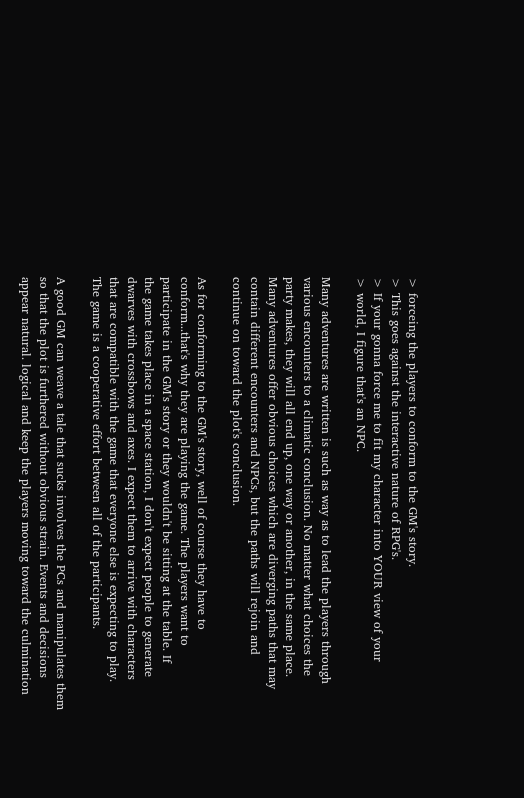> forceing the players to conform to the GM's story.
> This goes against the interactive nature of RPG's.
> If your gonna force me to fit my character into YOUR view of your
> world, I figure that's an NPC.

Many adventures are written is such as way as to lead the players through
various encounters to a climatic conclusion. No matter what choices the
party makes, they will all end up, one way or another, in the same place.
Many adventures offer obvious choices which are diverging paths that may
contain different encounters and NPCs, but the paths will rejoin and
continue on toward the plot's conclusion.

As for conforming to the GM's story, well of course they have to
conform...that's why they are playing the game. The players want to
participate in the GM's story or they wouldn't be sitting at the table. If
the game takes place in a space station, I don't expect people to generate
dwarves with crossbows and axes. I expect them to arrive with characters
that are compatible with the game that everyone else is expecting to play.
The game is a cooperative effort between all of the participants.

A good GM can weave a tale that sucks involves the PCs and manipulates them
so that the plot is furthered without obvious strain. Events and decisions
appear natural. logical and keep the players moving toward the culmination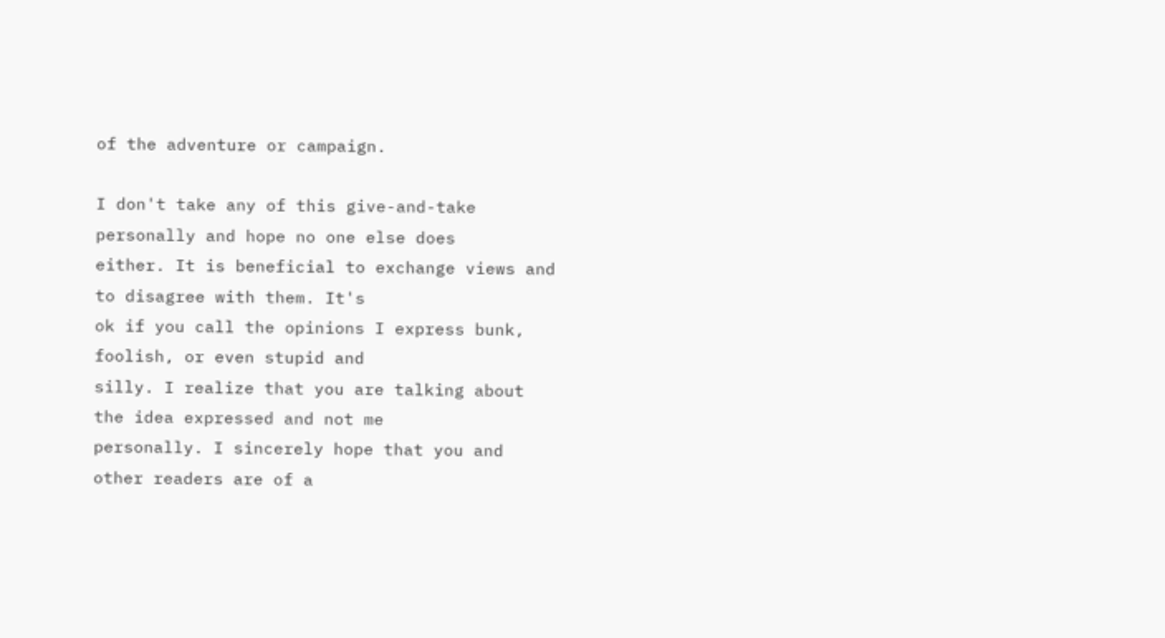of the adventure or campaign.

I don't take any of this give-and-take personally and hope no one else does
either. It is beneficial to exchange views and to disagree with them. It's
ok if you call the opinions I express bunk, foolish, or even stupid and
silly. I realize that you are talking about the idea expressed and not me
personally. I sincerely hope that you and other readers are of a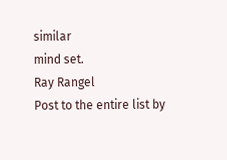similar
mind set.
Ray Rangel
Post to the entire list by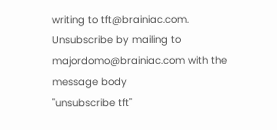writing to tft@brainiac.com.
Unsubscribe by mailing to majordomo@brainiac.com with the message body
"unsubscribe tft"